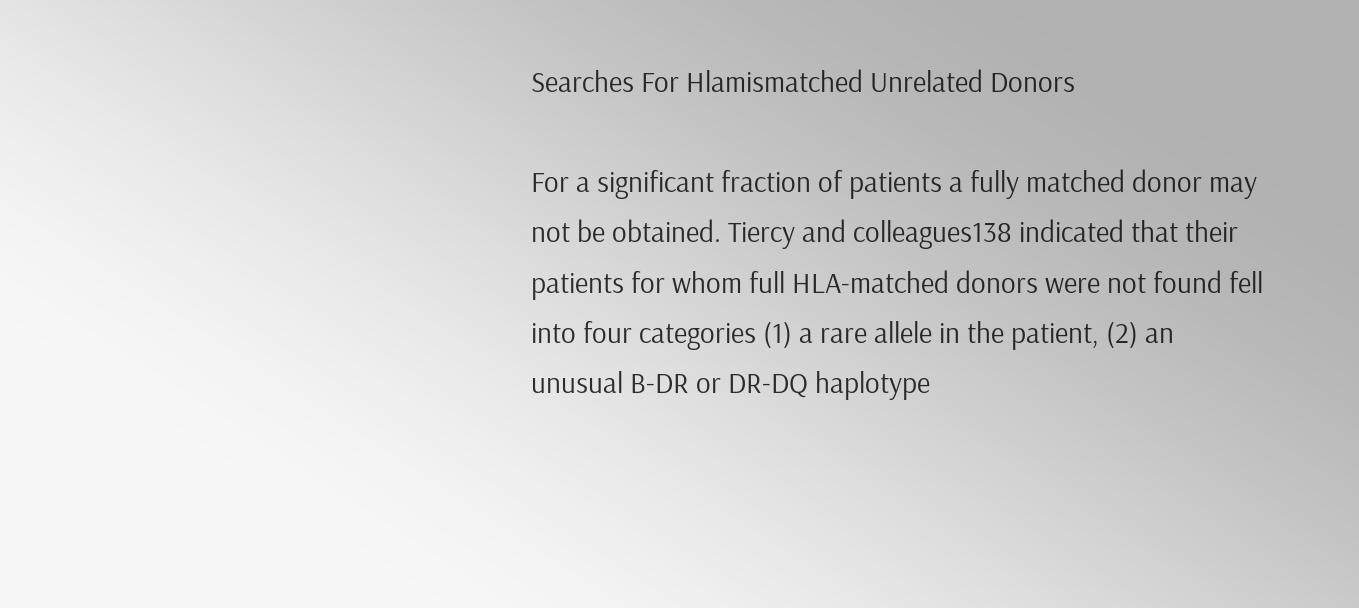Searches For Hlamismatched Unrelated Donors

For a significant fraction of patients a fully matched donor may not be obtained. Tiercy and colleagues138 indicated that their patients for whom full HLA-matched donors were not found fell into four categories (1) a rare allele in the patient, (2) an unusual B-DR or DR-DQ haplotype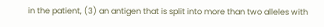in the patient, (3) an antigen that is split into more than two alleles with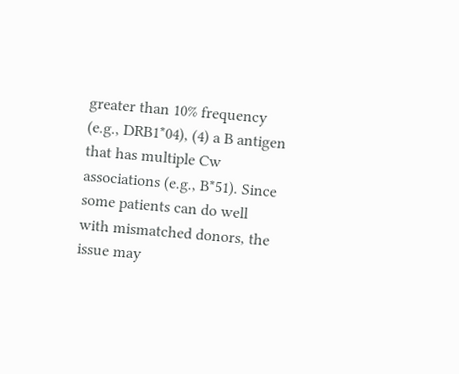greater than 10% frequency (e.g., DRB1*04), (4) a B antigen that has multiple Cw associations (e.g., B*51). Since some patients can do well with mismatched donors, the issue may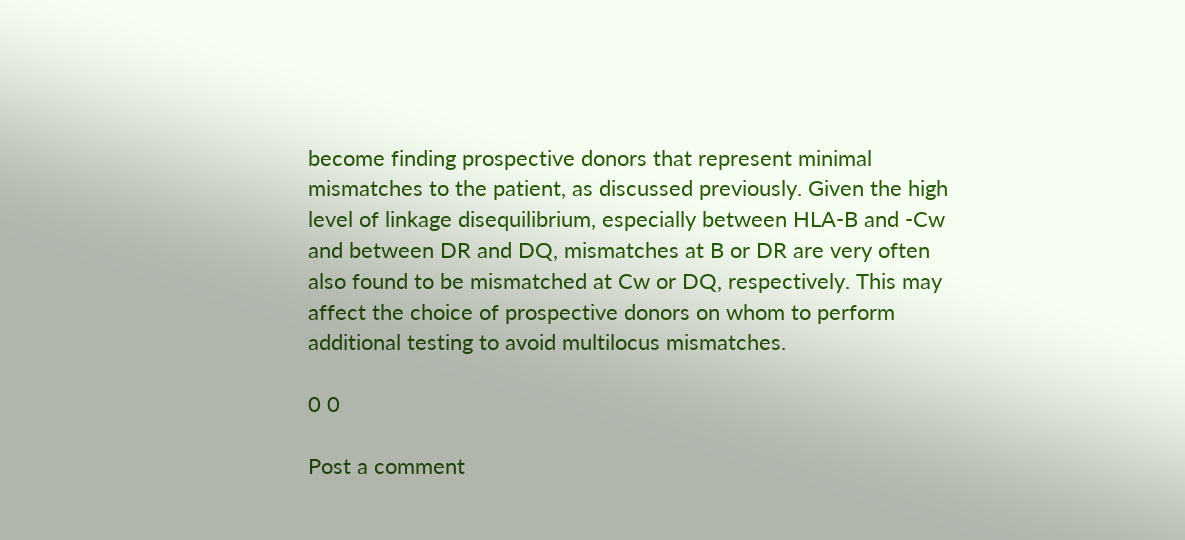become finding prospective donors that represent minimal mismatches to the patient, as discussed previously. Given the high level of linkage disequilibrium, especially between HLA-B and -Cw and between DR and DQ, mismatches at B or DR are very often also found to be mismatched at Cw or DQ, respectively. This may affect the choice of prospective donors on whom to perform additional testing to avoid multilocus mismatches.

0 0

Post a comment